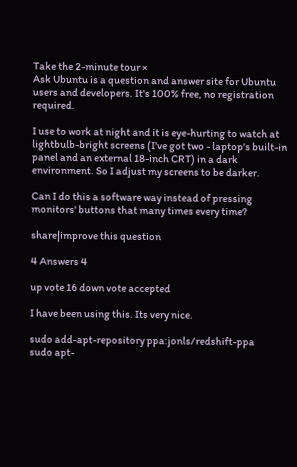Take the 2-minute tour ×
Ask Ubuntu is a question and answer site for Ubuntu users and developers. It's 100% free, no registration required.

I use to work at night and it is eye-hurting to watch at lightbulb-bright screens (I've got two - laptop's built-in panel and an external 18-inch CRT) in a dark environment. So I adjust my screens to be darker.

Can I do this a software way instead of pressing monitors' buttons that many times every time?

share|improve this question

4 Answers 4

up vote 16 down vote accepted

I have been using this. Its very nice.

sudo add-apt-repository ppa:jonls/redshift-ppa
sudo apt-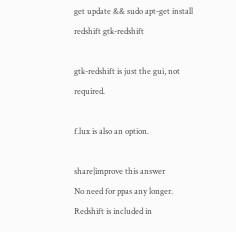get update && sudo apt-get install redshift gtk-redshift

gtk-redshift is just the gui, not required.

f.lux is also an option.

share|improve this answer
No need for ppas any longer. Redshift is included in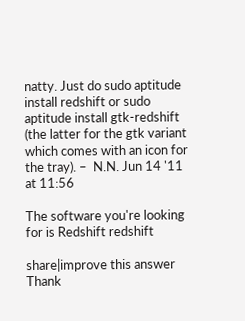natty. Just do sudo aptitude install redshift or sudo aptitude install gtk-redshift (the latter for the gtk variant which comes with an icon for the tray). –  N.N. Jun 14 '11 at 11:56

The software you're looking for is Redshift redshift

share|improve this answer
Thank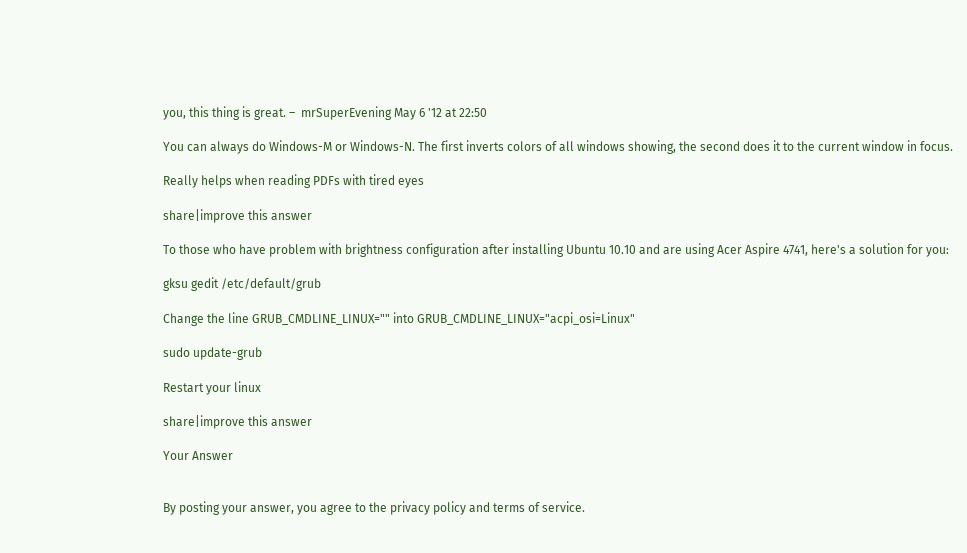you, this thing is great. –  mrSuperEvening May 6 '12 at 22:50

You can always do Windows-M or Windows-N. The first inverts colors of all windows showing, the second does it to the current window in focus.

Really helps when reading PDFs with tired eyes

share|improve this answer

To those who have problem with brightness configuration after installing Ubuntu 10.10 and are using Acer Aspire 4741, here's a solution for you:

gksu gedit /etc/default/grub

Change the line GRUB_CMDLINE_LINUX="" into GRUB_CMDLINE_LINUX="acpi_osi=Linux"

sudo update-grub

Restart your linux

share|improve this answer

Your Answer


By posting your answer, you agree to the privacy policy and terms of service.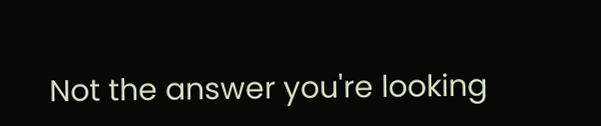Not the answer you're looking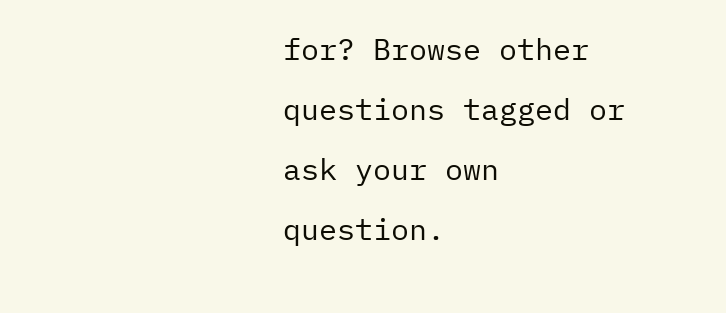for? Browse other questions tagged or ask your own question.